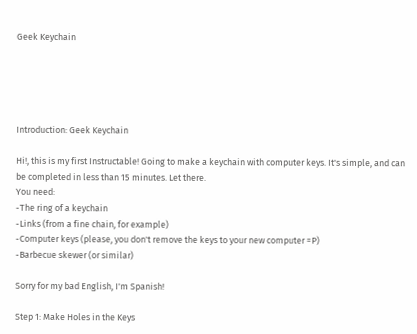Geek Keychain





Introduction: Geek Keychain

Hi!, this is my first Instructable! Going to make a keychain with computer keys. It's simple, and can be completed in less than 15 minutes. Let there.
You need:
-The ring of a keychain
-Links (from a fine chain, for example)
-Computer keys (please, you don't remove the keys to your new computer =P)
-Barbecue skewer (or similar)

Sorry for my bad English, I'm Spanish!

Step 1: Make Holes in the Keys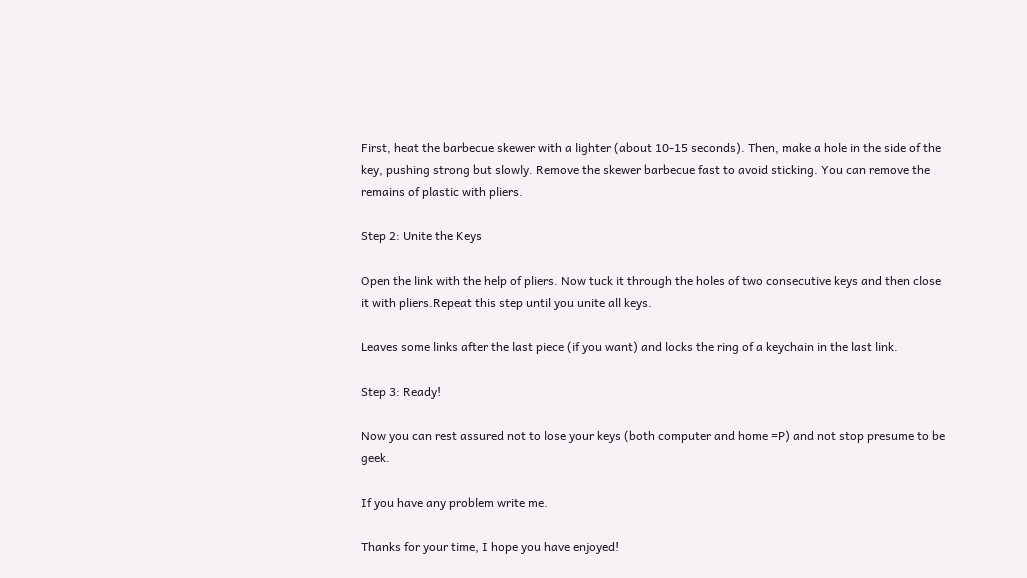First, heat the barbecue skewer with a lighter (about 10-15 seconds). Then, make a hole in the side of the key, pushing strong but slowly. Remove the skewer barbecue fast to avoid sticking. You can remove the remains of plastic with pliers.

Step 2: Unite the Keys

Open the link with the help of pliers. Now tuck it through the holes of two consecutive keys and then close it with pliers.Repeat this step until you unite all keys.

Leaves some links after the last piece (if you want) and locks the ring of a keychain in the last link.

Step 3: Ready!

Now you can rest assured not to lose your keys (both computer and home =P) and not stop presume to be geek.

If you have any problem write me.

Thanks for your time, I hope you have enjoyed!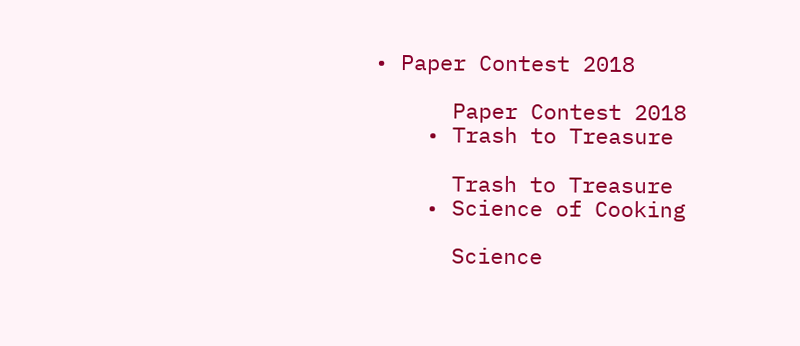• Paper Contest 2018

      Paper Contest 2018
    • Trash to Treasure

      Trash to Treasure
    • Science of Cooking

      Science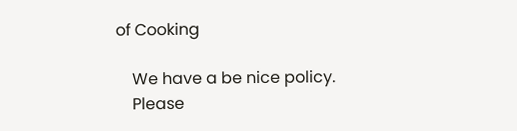of Cooking

    We have a be nice policy.
    Please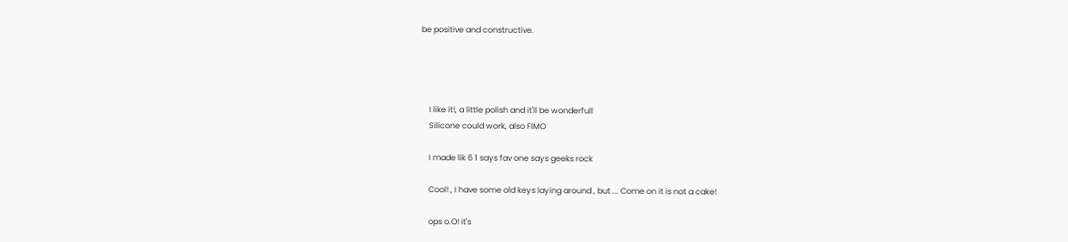be positive and constructive.




    I like it!, a little polish and it'll be wonderfull
    Silicone could work, also FIMO

    I made lik 6 1 says fav one says geeks rock

    Cool! , I have some old keys laying around , but ... Come on it is not a cake!

    ops o.O! it's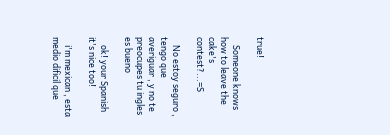true!

    Someone knows how to leave the cake's contest?...=S

    No estoy seguro , tengo que averiguar , y no te preocupes tu ingles es bueno

    ok! your Spanish it's nice too!

    i'm mexican , esta medio dificil que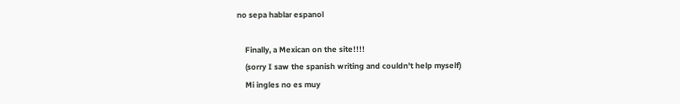no sepa hablar espanol

    Finally, a Mexican on the site!!!!
    (sorry I saw the spanish writing and couldn't help myself)
    Mi ingles no es muy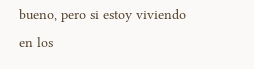bueno, pero si estoy viviendo en los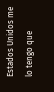Estados Unidos me lo tengo que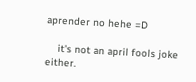aprender no hehe =D

    it's not an april fools joke either.